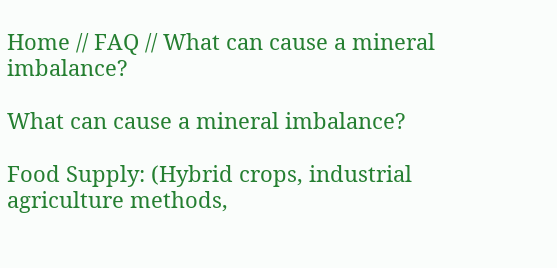Home // FAQ // What can cause a mineral imbalance?

What can cause a mineral imbalance?

Food Supply: (Hybrid crops, industrial agriculture methods,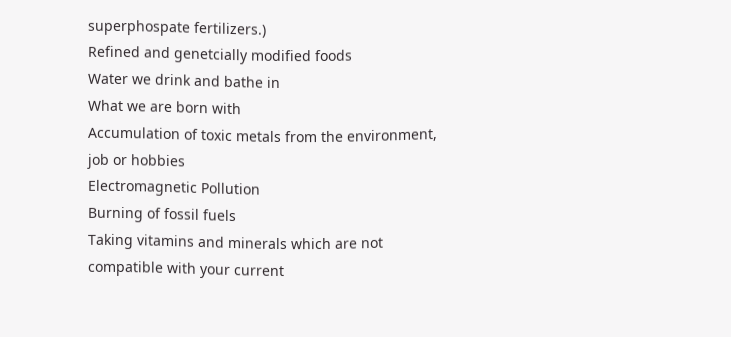superphospate fertilizers.)
Refined and genetcially modified foods
Water we drink and bathe in
What we are born with
Accumulation of toxic metals from the environment, job or hobbies
Electromagnetic Pollution
Burning of fossil fuels
Taking vitamins and minerals which are not compatible with your current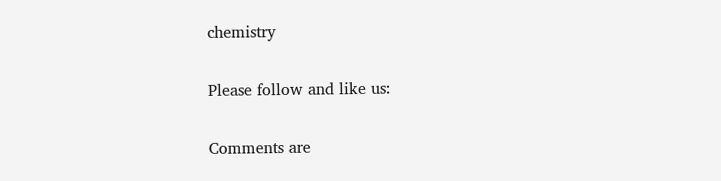chemistry

Please follow and like us:

Comments are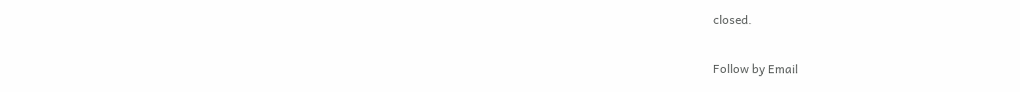closed.

Follow by Email